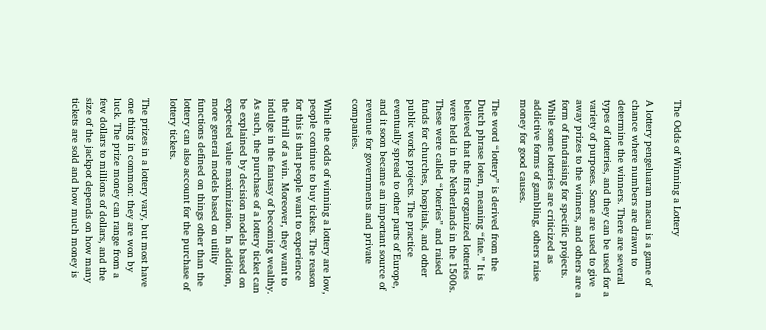The Odds of Winning a Lottery

A lottery pengeluaran macau is a game of chance where numbers are drawn to determine the winners. There are several types of lotteries, and they can be used for a variety of purposes. Some are used to give away prizes to the winners, and others are a form of fundraising for specific projects. While some lotteries are criticized as addictive forms of gambling, others raise money for good causes.

The word “lottery” is derived from the Dutch phrase loten, meaning “fate.” It is believed that the first organized lotteries were held in the Netherlands in the 1500s. These were called “loteries” and raised funds for churches, hospitals, and other public works projects. The practice eventually spread to other parts of Europe, and it soon became an important source of revenue for governments and private companies.

While the odds of winning a lottery are low, people continue to buy tickets. The reason for this is that people want to experience the thrill of a win. Moreover, they want to indulge in the fantasy of becoming wealthy. As such, the purchase of a lottery ticket can be explained by decision models based on expected value maximization. In addition, more general models based on utility functions defined on things other than the lottery can also account for the purchase of lottery tickets.

The prizes in a lottery vary, but most have one thing in common: they are won by luck. The prize money can range from a few dollars to millions of dollars, and the size of the jackpot depends on how many tickets are sold and how much money is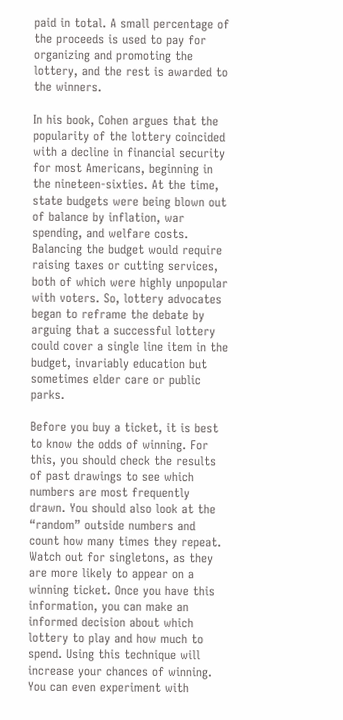paid in total. A small percentage of the proceeds is used to pay for organizing and promoting the lottery, and the rest is awarded to the winners.

In his book, Cohen argues that the popularity of the lottery coincided with a decline in financial security for most Americans, beginning in the nineteen-sixties. At the time, state budgets were being blown out of balance by inflation, war spending, and welfare costs. Balancing the budget would require raising taxes or cutting services, both of which were highly unpopular with voters. So, lottery advocates began to reframe the debate by arguing that a successful lottery could cover a single line item in the budget, invariably education but sometimes elder care or public parks.

Before you buy a ticket, it is best to know the odds of winning. For this, you should check the results of past drawings to see which numbers are most frequently drawn. You should also look at the “random” outside numbers and count how many times they repeat. Watch out for singletons, as they are more likely to appear on a winning ticket. Once you have this information, you can make an informed decision about which lottery to play and how much to spend. Using this technique will increase your chances of winning. You can even experiment with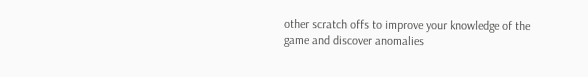other scratch offs to improve your knowledge of the game and discover anomalies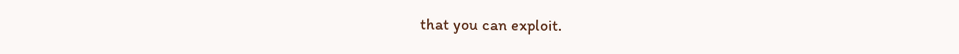that you can exploit.